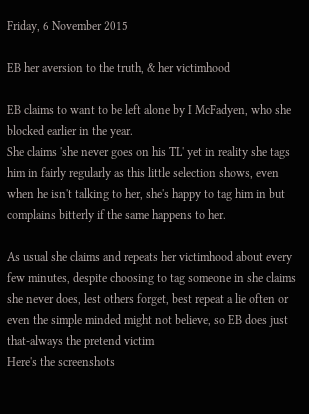Friday, 6 November 2015

EB her aversion to the truth, & her victimhood

EB claims to want to be left alone by I McFadyen, who she blocked earlier in the year.
She claims 'she never goes on his TL' yet in reality she tags him in fairly regularly as this little selection shows, even when he isn't talking to her, she's happy to tag him in but complains bitterly if the same happens to her.

As usual she claims and repeats her victimhood about every few minutes, despite choosing to tag someone in she claims she never does, lest others forget, best repeat a lie often or even the simple minded might not believe, so EB does just that-always the pretend victim
Here's the screenshots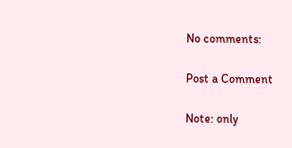No comments:

Post a Comment

Note: only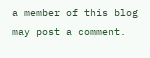a member of this blog may post a comment.